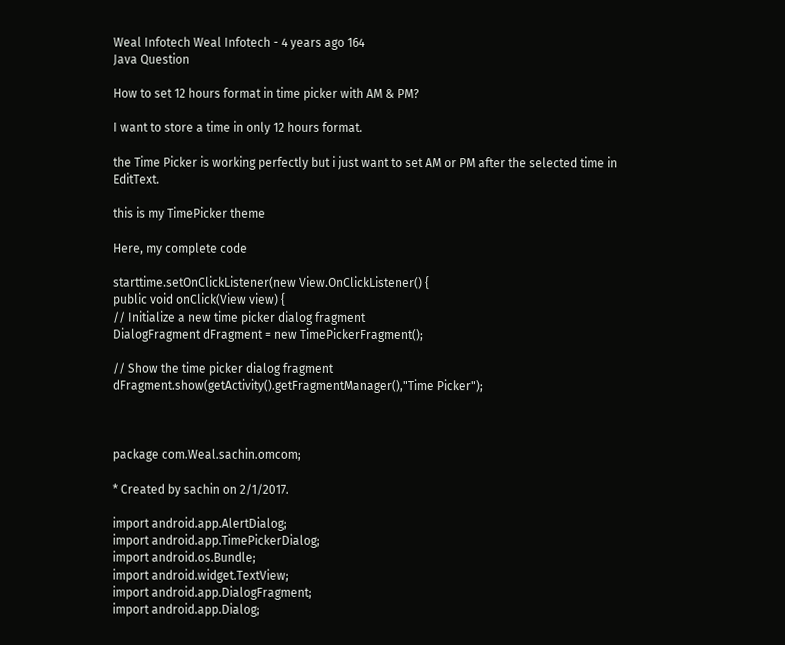Weal Infotech Weal Infotech - 4 years ago 164
Java Question

How to set 12 hours format in time picker with AM & PM?

I want to store a time in only 12 hours format.

the Time Picker is working perfectly but i just want to set AM or PM after the selected time in EditText.

this is my TimePicker theme

Here, my complete code

starttime.setOnClickListener(new View.OnClickListener() {
public void onClick(View view) {
// Initialize a new time picker dialog fragment
DialogFragment dFragment = new TimePickerFragment();

// Show the time picker dialog fragment
dFragment.show(getActivity().getFragmentManager(),"Time Picker");



package com.Weal.sachin.omcom;

* Created by sachin on 2/1/2017.

import android.app.AlertDialog;
import android.app.TimePickerDialog;
import android.os.Bundle;
import android.widget.TextView;
import android.app.DialogFragment;
import android.app.Dialog;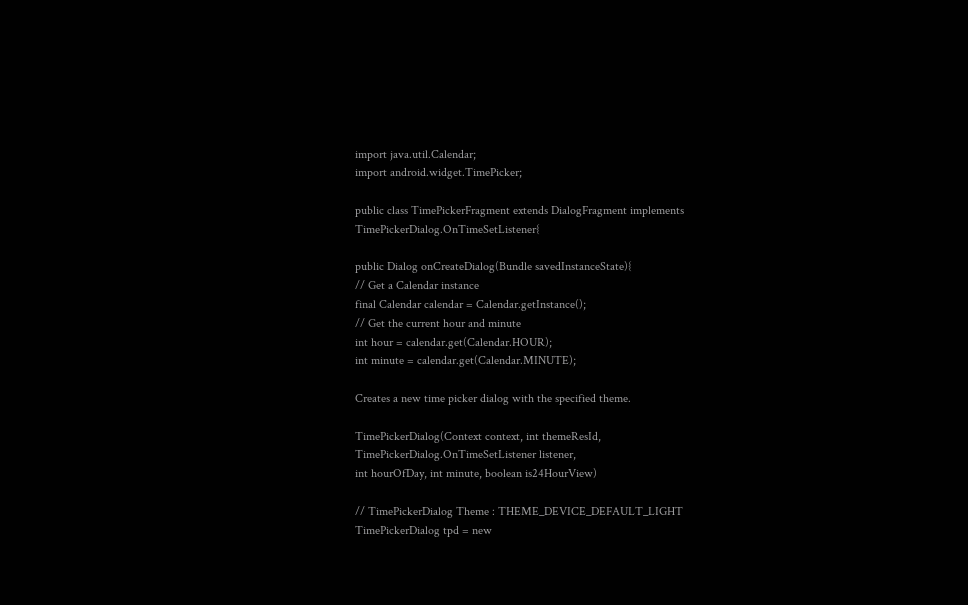import java.util.Calendar;
import android.widget.TimePicker;

public class TimePickerFragment extends DialogFragment implements TimePickerDialog.OnTimeSetListener{

public Dialog onCreateDialog(Bundle savedInstanceState){
// Get a Calendar instance
final Calendar calendar = Calendar.getInstance();
// Get the current hour and minute
int hour = calendar.get(Calendar.HOUR);
int minute = calendar.get(Calendar.MINUTE);

Creates a new time picker dialog with the specified theme.

TimePickerDialog(Context context, int themeResId,
TimePickerDialog.OnTimeSetListener listener,
int hourOfDay, int minute, boolean is24HourView)

// TimePickerDialog Theme : THEME_DEVICE_DEFAULT_LIGHT
TimePickerDialog tpd = new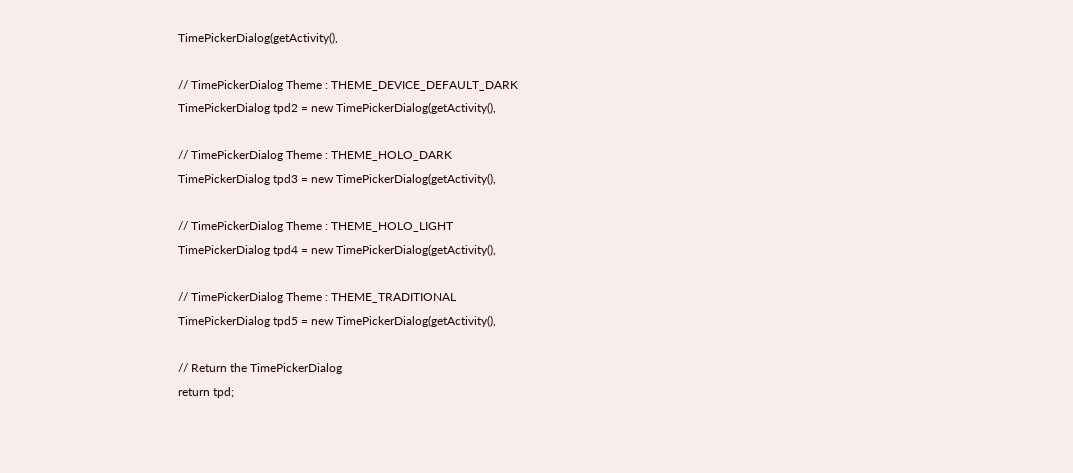TimePickerDialog(getActivity(),

// TimePickerDialog Theme : THEME_DEVICE_DEFAULT_DARK
TimePickerDialog tpd2 = new TimePickerDialog(getActivity(),

// TimePickerDialog Theme : THEME_HOLO_DARK
TimePickerDialog tpd3 = new TimePickerDialog(getActivity(),

// TimePickerDialog Theme : THEME_HOLO_LIGHT
TimePickerDialog tpd4 = new TimePickerDialog(getActivity(),

// TimePickerDialog Theme : THEME_TRADITIONAL
TimePickerDialog tpd5 = new TimePickerDialog(getActivity(),

// Return the TimePickerDialog
return tpd;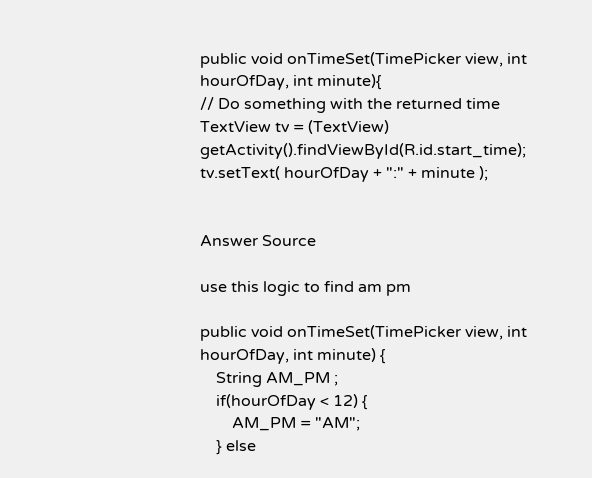public void onTimeSet(TimePicker view, int hourOfDay, int minute){
// Do something with the returned time
TextView tv = (TextView) getActivity().findViewById(R.id.start_time);
tv.setText( hourOfDay + ":" + minute );


Answer Source

use this logic to find am pm

public void onTimeSet(TimePicker view, int hourOfDay, int minute) {
    String AM_PM ;
    if(hourOfDay < 12) {
        AM_PM = "AM";
    } else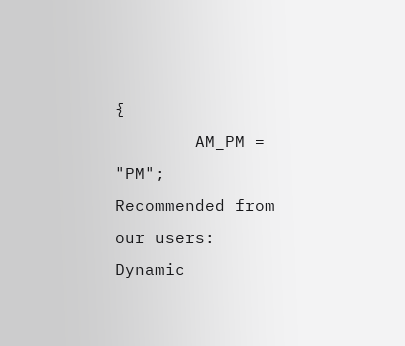{
        AM_PM = "PM";
Recommended from our users: Dynamic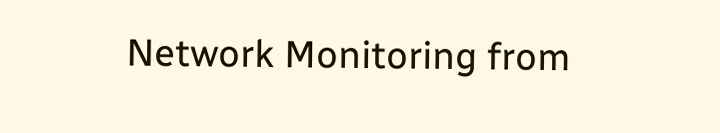Network Monitoring from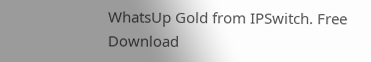WhatsUp Gold from IPSwitch. Free Download